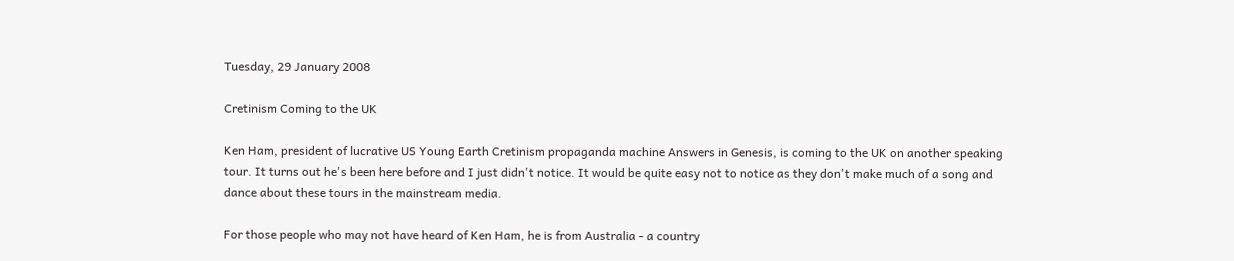Tuesday, 29 January 2008

Cretinism Coming to the UK

Ken Ham, president of lucrative US Young Earth Cretinism propaganda machine Answers in Genesis, is coming to the UK on another speaking tour. It turns out he's been here before and I just didn't notice. It would be quite easy not to notice as they don't make much of a song and dance about these tours in the mainstream media.

For those people who may not have heard of Ken Ham, he is from Australia - a country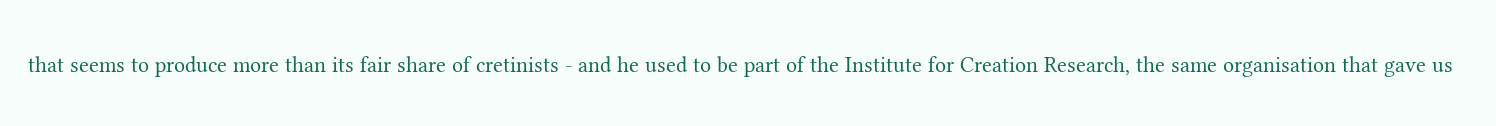that seems to produce more than its fair share of cretinists - and he used to be part of the Institute for Creation Research, the same organisation that gave us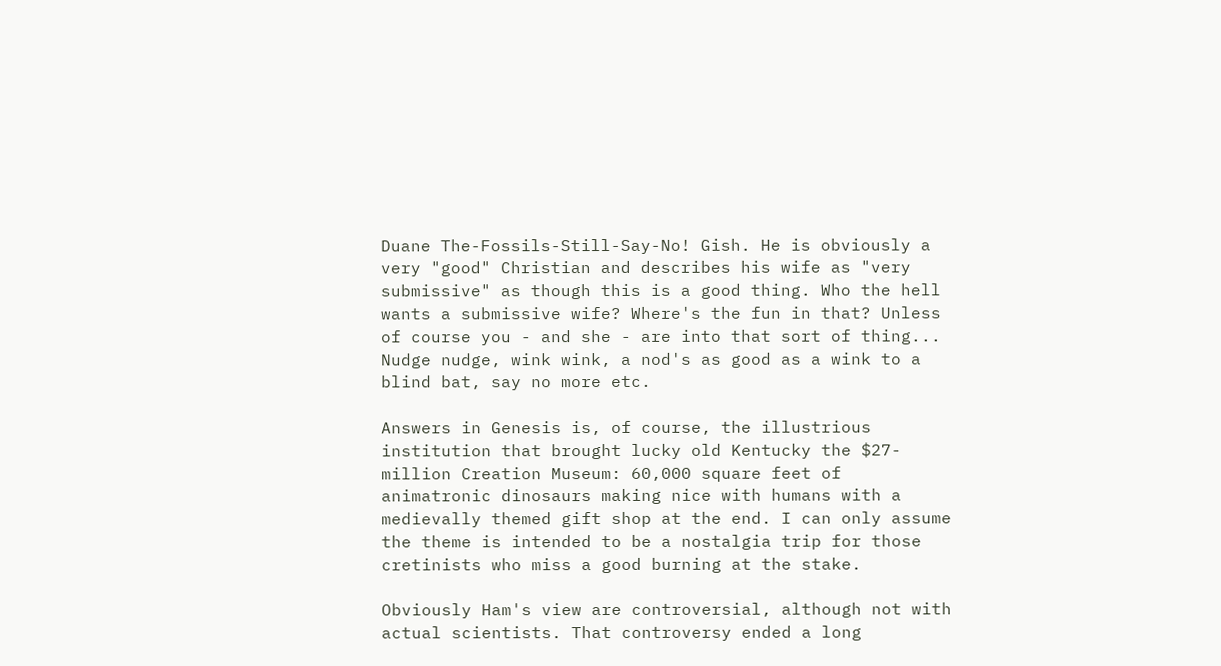Duane The-Fossils-Still-Say-No! Gish. He is obviously a very "good" Christian and describes his wife as "very submissive" as though this is a good thing. Who the hell wants a submissive wife? Where's the fun in that? Unless of course you - and she - are into that sort of thing... Nudge nudge, wink wink, a nod's as good as a wink to a blind bat, say no more etc.

Answers in Genesis is, of course, the illustrious institution that brought lucky old Kentucky the $27-million Creation Museum: 60,000 square feet of animatronic dinosaurs making nice with humans with a medievally themed gift shop at the end. I can only assume the theme is intended to be a nostalgia trip for those cretinists who miss a good burning at the stake.

Obviously Ham's view are controversial, although not with actual scientists. That controversy ended a long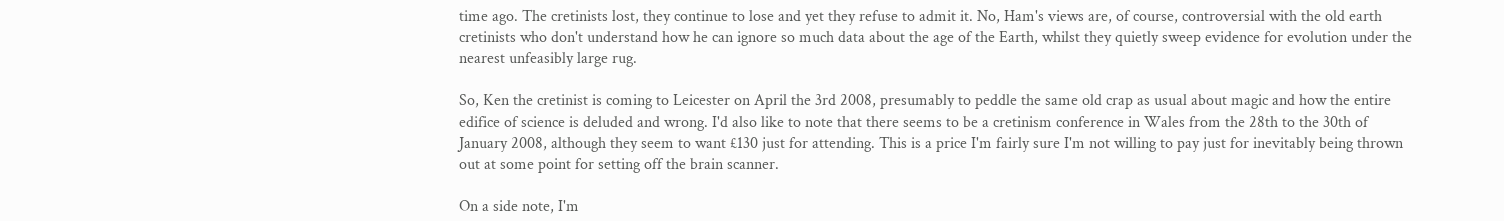time ago. The cretinists lost, they continue to lose and yet they refuse to admit it. No, Ham's views are, of course, controversial with the old earth cretinists who don't understand how he can ignore so much data about the age of the Earth, whilst they quietly sweep evidence for evolution under the nearest unfeasibly large rug.

So, Ken the cretinist is coming to Leicester on April the 3rd 2008, presumably to peddle the same old crap as usual about magic and how the entire edifice of science is deluded and wrong. I'd also like to note that there seems to be a cretinism conference in Wales from the 28th to the 30th of January 2008, although they seem to want £130 just for attending. This is a price I'm fairly sure I'm not willing to pay just for inevitably being thrown out at some point for setting off the brain scanner.

On a side note, I'm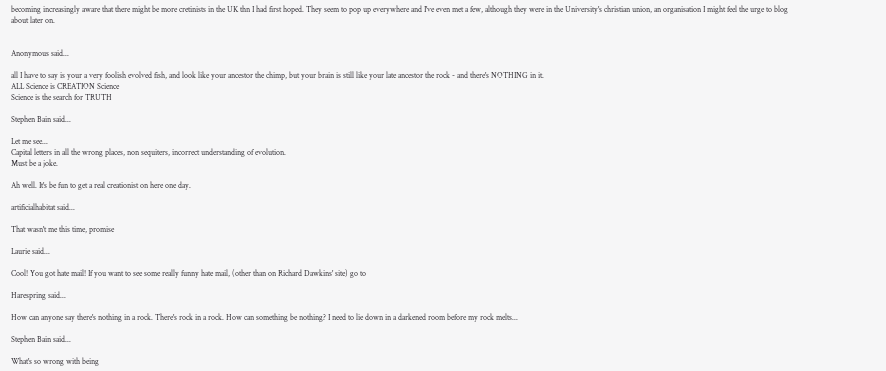becoming increasingly aware that there might be more cretinists in the UK thn I had first hoped. They seem to pop up everywhere and I've even met a few, although they were in the University's christian union, an organisation I might feel the urge to blog about later on.


Anonymous said...

all I have to say is your a very foolish evolved fish, and look like your ancestor the chimp, but your brain is still like your late ancestor the rock - and there's NOTHING in it.
ALL Science is CREATION Science
Science is the search for TRUTH

Stephen Bain said...

Let me see...
Capital letters in all the wrong places, non sequiters, incorrect understanding of evolution.
Must be a joke.

Ah well. It's be fun to get a real creationist on here one day.

artificialhabitat said...

That wasn't me this time, promise

Laurie said...

Cool! You got hate mail! If you want to see some really funny hate mail, (other than on Richard Dawkins' site) go to

Harespring said...

How can anyone say there's nothing in a rock. There's rock in a rock. How can something be nothing? I need to lie down in a darkened room before my rock melts...

Stephen Bain said...

What's so wrong with being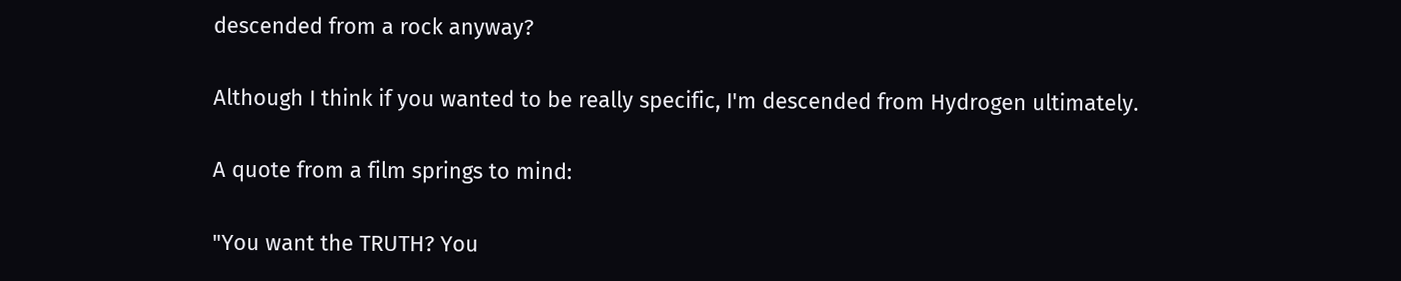descended from a rock anyway?

Although I think if you wanted to be really specific, I'm descended from Hydrogen ultimately.

A quote from a film springs to mind:

"You want the TRUTH? You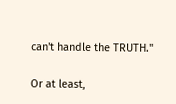can't handle the TRUTH."

Or at least,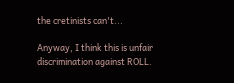the cretinists can't...

Anyway, I think this is unfair discrimination against ROLL.